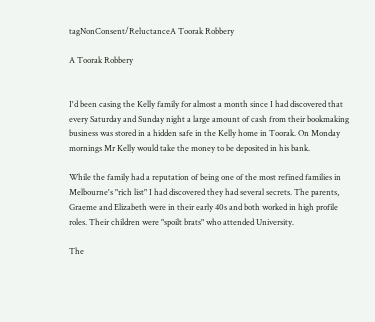tagNonConsent/ReluctanceA Toorak Robbery

A Toorak Robbery


I'd been casing the Kelly family for almost a month since I had discovered that every Saturday and Sunday night a large amount of cash from their bookmaking business was stored in a hidden safe in the Kelly home in Toorak. On Monday mornings Mr Kelly would take the money to be deposited in his bank.

While the family had a reputation of being one of the most refined families in Melbourne's "rich list" I had discovered they had several secrets. The parents, Graeme and Elizabeth were in their early 40s and both worked in high profile roles. Their children were "spoilt brats" who attended University.

The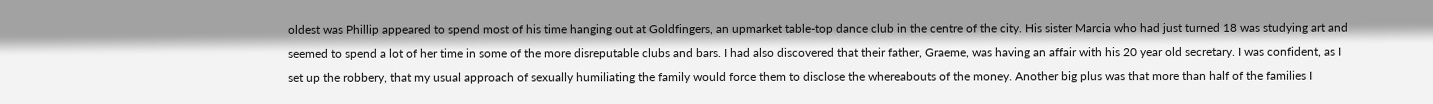oldest was Phillip appeared to spend most of his time hanging out at Goldfingers, an upmarket table-top dance club in the centre of the city. His sister Marcia who had just turned 18 was studying art and seemed to spend a lot of her time in some of the more disreputable clubs and bars. I had also discovered that their father, Graeme, was having an affair with his 20 year old secretary. I was confident, as I set up the robbery, that my usual approach of sexually humiliating the family would force them to disclose the whereabouts of the money. Another big plus was that more than half of the families I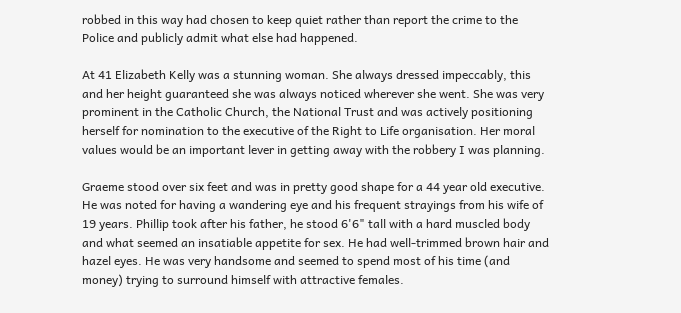robbed in this way had chosen to keep quiet rather than report the crime to the Police and publicly admit what else had happened.

At 41 Elizabeth Kelly was a stunning woman. She always dressed impeccably, this and her height guaranteed she was always noticed wherever she went. She was very prominent in the Catholic Church, the National Trust and was actively positioning herself for nomination to the executive of the Right to Life organisation. Her moral values would be an important lever in getting away with the robbery I was planning.

Graeme stood over six feet and was in pretty good shape for a 44 year old executive. He was noted for having a wandering eye and his frequent strayings from his wife of 19 years. Phillip took after his father, he stood 6'6" tall with a hard muscled body and what seemed an insatiable appetite for sex. He had well-trimmed brown hair and hazel eyes. He was very handsome and seemed to spend most of his time (and money) trying to surround himself with attractive females.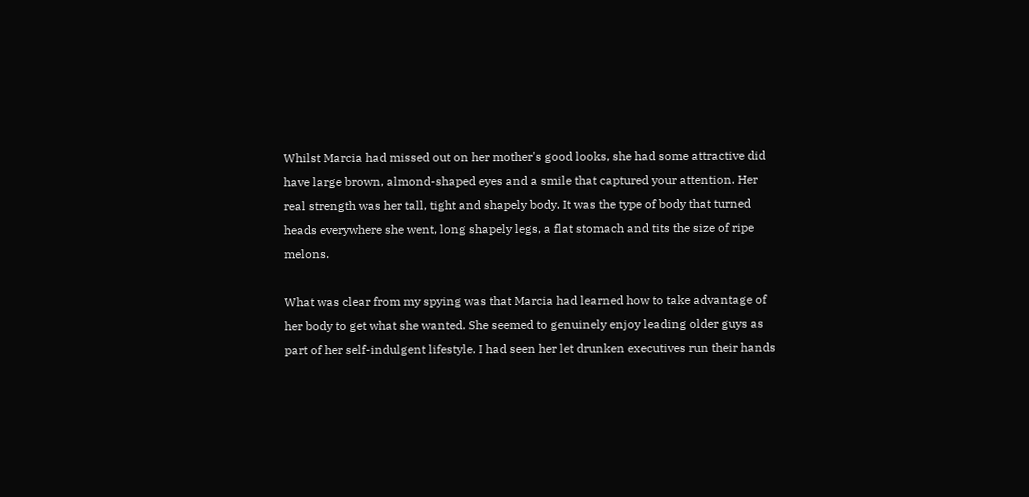Whilst Marcia had missed out on her mother's good looks, she had some attractive did have large brown, almond-shaped eyes and a smile that captured your attention. Her real strength was her tall, tight and shapely body. It was the type of body that turned heads everywhere she went, long shapely legs, a flat stomach and tits the size of ripe melons.

What was clear from my spying was that Marcia had learned how to take advantage of her body to get what she wanted. She seemed to genuinely enjoy leading older guys as part of her self-indulgent lifestyle. I had seen her let drunken executives run their hands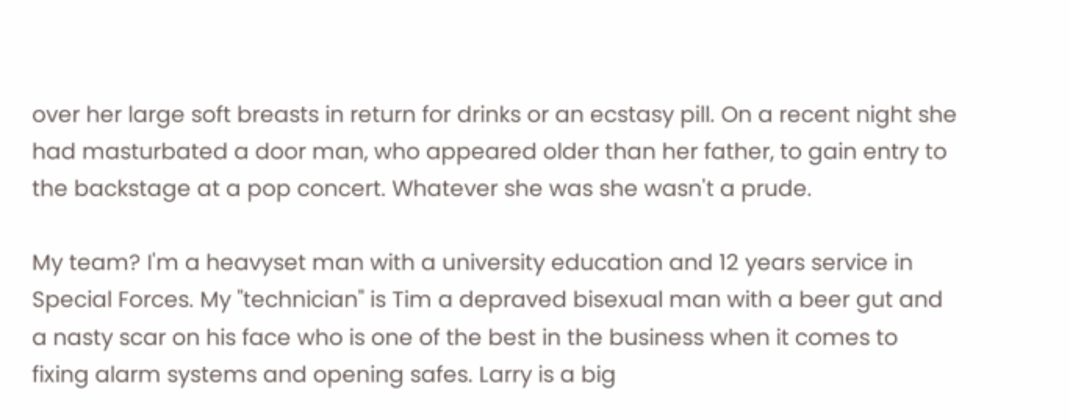over her large soft breasts in return for drinks or an ecstasy pill. On a recent night she had masturbated a door man, who appeared older than her father, to gain entry to the backstage at a pop concert. Whatever she was she wasn't a prude.

My team? I'm a heavyset man with a university education and 12 years service in Special Forces. My "technician" is Tim a depraved bisexual man with a beer gut and a nasty scar on his face who is one of the best in the business when it comes to fixing alarm systems and opening safes. Larry is a big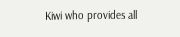Kiwi who provides all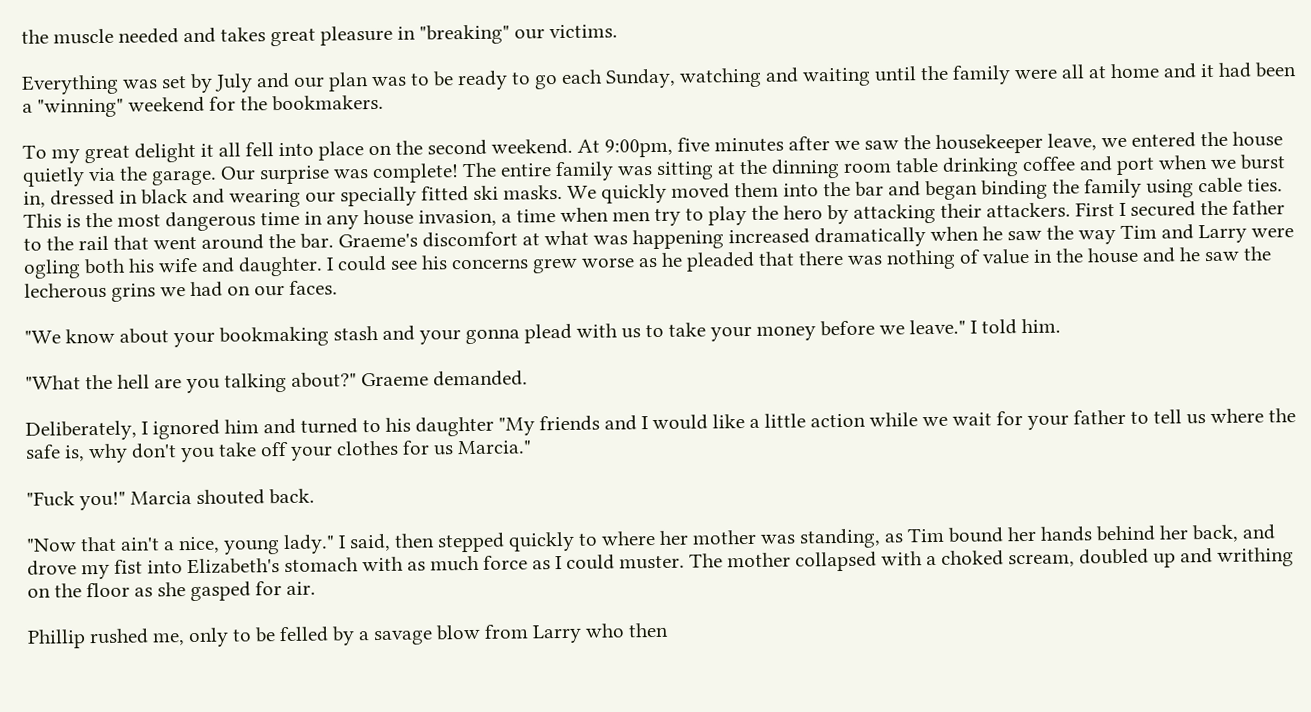the muscle needed and takes great pleasure in "breaking" our victims.

Everything was set by July and our plan was to be ready to go each Sunday, watching and waiting until the family were all at home and it had been a "winning" weekend for the bookmakers.

To my great delight it all fell into place on the second weekend. At 9:00pm, five minutes after we saw the housekeeper leave, we entered the house quietly via the garage. Our surprise was complete! The entire family was sitting at the dinning room table drinking coffee and port when we burst in, dressed in black and wearing our specially fitted ski masks. We quickly moved them into the bar and began binding the family using cable ties. This is the most dangerous time in any house invasion, a time when men try to play the hero by attacking their attackers. First I secured the father to the rail that went around the bar. Graeme's discomfort at what was happening increased dramatically when he saw the way Tim and Larry were ogling both his wife and daughter. I could see his concerns grew worse as he pleaded that there was nothing of value in the house and he saw the lecherous grins we had on our faces.

"We know about your bookmaking stash and your gonna plead with us to take your money before we leave." I told him.

"What the hell are you talking about?" Graeme demanded.

Deliberately, I ignored him and turned to his daughter "My friends and I would like a little action while we wait for your father to tell us where the safe is, why don't you take off your clothes for us Marcia."

"Fuck you!" Marcia shouted back.

"Now that ain't a nice, young lady." I said, then stepped quickly to where her mother was standing, as Tim bound her hands behind her back, and drove my fist into Elizabeth's stomach with as much force as I could muster. The mother collapsed with a choked scream, doubled up and writhing on the floor as she gasped for air.

Phillip rushed me, only to be felled by a savage blow from Larry who then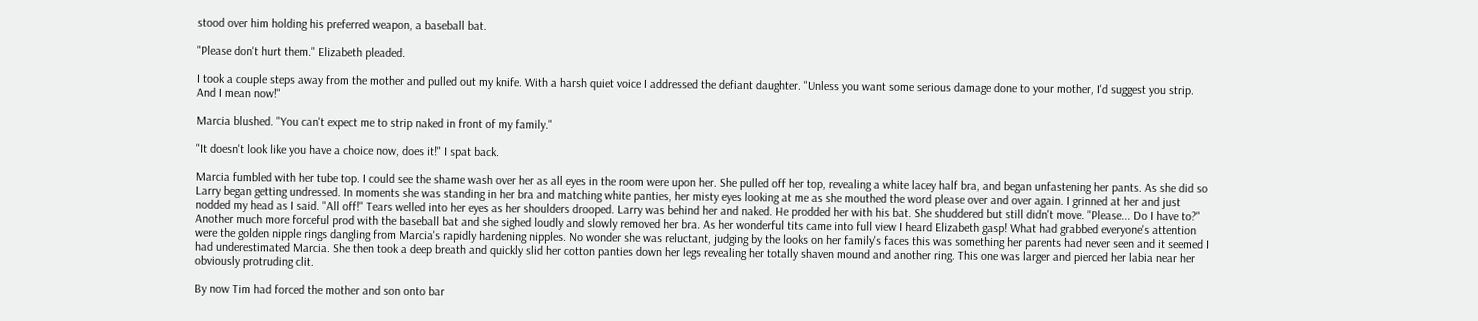stood over him holding his preferred weapon, a baseball bat.

"Please don't hurt them." Elizabeth pleaded.

I took a couple steps away from the mother and pulled out my knife. With a harsh quiet voice I addressed the defiant daughter. "Unless you want some serious damage done to your mother, I'd suggest you strip. And I mean now!"

Marcia blushed. "You can't expect me to strip naked in front of my family."

"It doesn't look like you have a choice now, does it!" I spat back.

Marcia fumbled with her tube top. I could see the shame wash over her as all eyes in the room were upon her. She pulled off her top, revealing a white lacey half bra, and began unfastening her pants. As she did so Larry began getting undressed. In moments she was standing in her bra and matching white panties, her misty eyes looking at me as she mouthed the word please over and over again. I grinned at her and just nodded my head as I said. "All off!" Tears welled into her eyes as her shoulders drooped. Larry was behind her and naked. He prodded her with his bat. She shuddered but still didn't move. "Please... Do I have to?" Another much more forceful prod with the baseball bat and she sighed loudly and slowly removed her bra. As her wonderful tits came into full view I heard Elizabeth gasp! What had grabbed everyone's attention were the golden nipple rings dangling from Marcia's rapidly hardening nipples. No wonder she was reluctant, judging by the looks on her family's faces this was something her parents had never seen and it seemed I had underestimated Marcia. She then took a deep breath and quickly slid her cotton panties down her legs revealing her totally shaven mound and another ring. This one was larger and pierced her labia near her obviously protruding clit.

By now Tim had forced the mother and son onto bar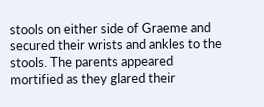stools on either side of Graeme and secured their wrists and ankles to the stools. The parents appeared mortified as they glared their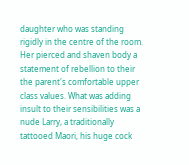daughter who was standing rigidly in the centre of the room. Her pierced and shaven body a statement of rebellion to their the parent's comfortable upper class values. What was adding insult to their sensibilities was a nude Larry, a traditionally tattooed Maori, his huge cock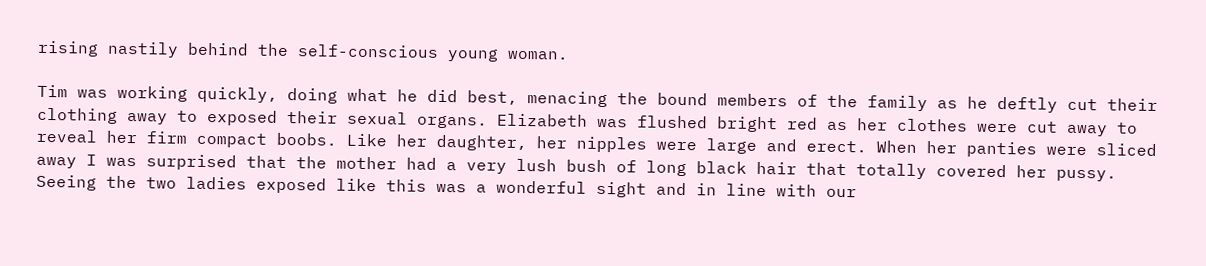rising nastily behind the self-conscious young woman.

Tim was working quickly, doing what he did best, menacing the bound members of the family as he deftly cut their clothing away to exposed their sexual organs. Elizabeth was flushed bright red as her clothes were cut away to reveal her firm compact boobs. Like her daughter, her nipples were large and erect. When her panties were sliced away I was surprised that the mother had a very lush bush of long black hair that totally covered her pussy. Seeing the two ladies exposed like this was a wonderful sight and in line with our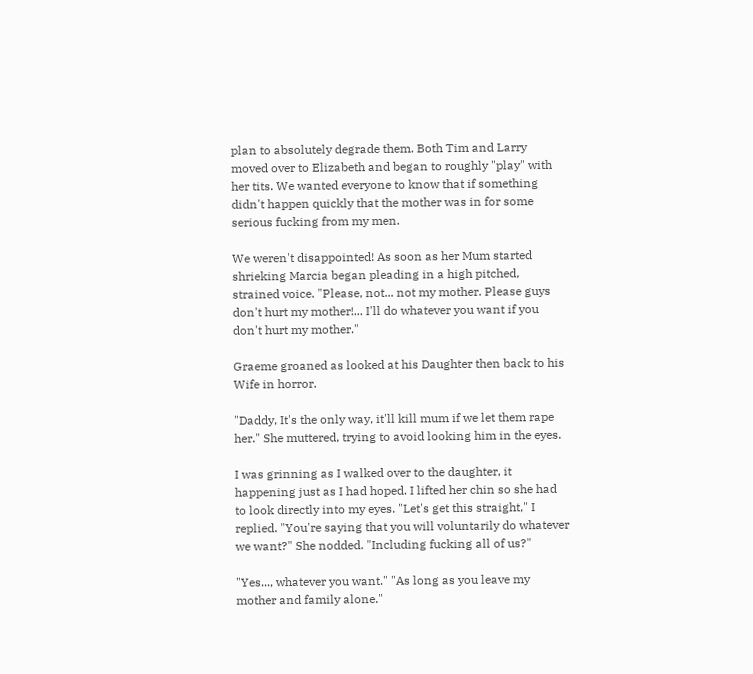plan to absolutely degrade them. Both Tim and Larry moved over to Elizabeth and began to roughly "play" with her tits. We wanted everyone to know that if something didn't happen quickly that the mother was in for some serious fucking from my men.

We weren't disappointed! As soon as her Mum started shrieking Marcia began pleading in a high pitched, strained voice. "Please, not... not my mother. Please guys don't hurt my mother!... I'll do whatever you want if you don't hurt my mother."

Graeme groaned as looked at his Daughter then back to his Wife in horror.

"Daddy, It's the only way, it'll kill mum if we let them rape her." She muttered, trying to avoid looking him in the eyes.

I was grinning as I walked over to the daughter, it happening just as I had hoped. I lifted her chin so she had to look directly into my eyes. "Let's get this straight," I replied. "You're saying that you will voluntarily do whatever we want?" She nodded. "Including fucking all of us?"

"Yes..., whatever you want." "As long as you leave my mother and family alone."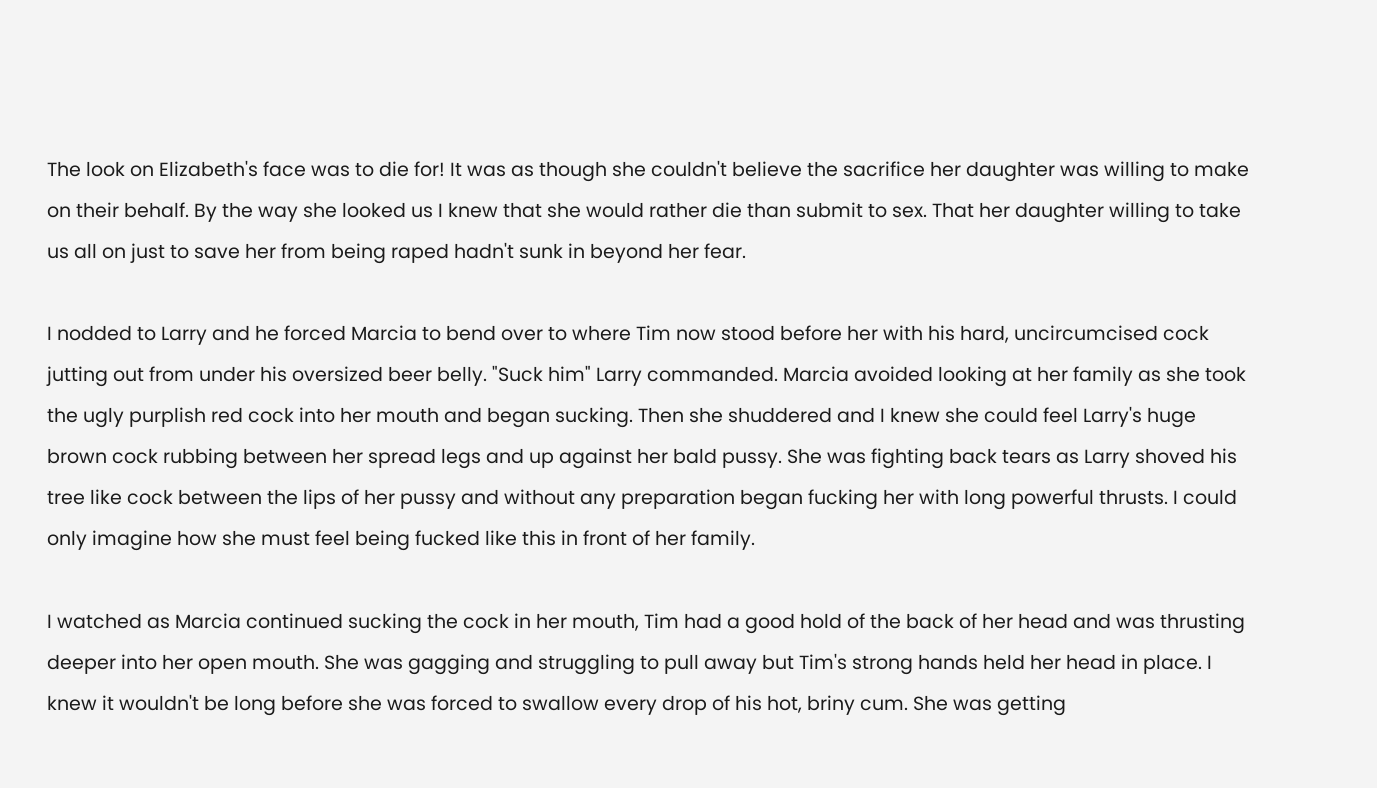The look on Elizabeth's face was to die for! It was as though she couldn't believe the sacrifice her daughter was willing to make on their behalf. By the way she looked us I knew that she would rather die than submit to sex. That her daughter willing to take us all on just to save her from being raped hadn't sunk in beyond her fear.

I nodded to Larry and he forced Marcia to bend over to where Tim now stood before her with his hard, uncircumcised cock jutting out from under his oversized beer belly. "Suck him" Larry commanded. Marcia avoided looking at her family as she took the ugly purplish red cock into her mouth and began sucking. Then she shuddered and I knew she could feel Larry's huge brown cock rubbing between her spread legs and up against her bald pussy. She was fighting back tears as Larry shoved his tree like cock between the lips of her pussy and without any preparation began fucking her with long powerful thrusts. I could only imagine how she must feel being fucked like this in front of her family.

I watched as Marcia continued sucking the cock in her mouth, Tim had a good hold of the back of her head and was thrusting deeper into her open mouth. She was gagging and struggling to pull away but Tim's strong hands held her head in place. I knew it wouldn't be long before she was forced to swallow every drop of his hot, briny cum. She was getting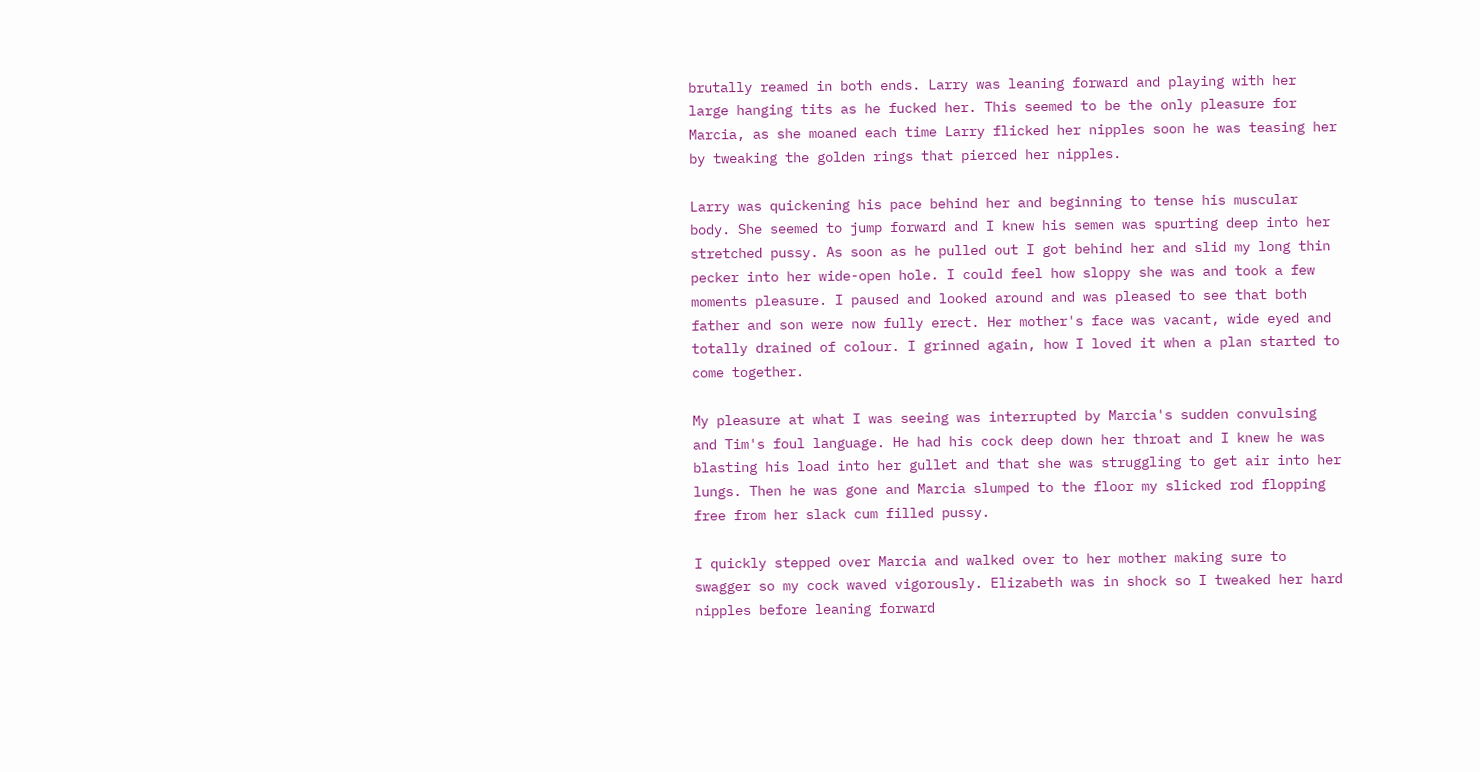brutally reamed in both ends. Larry was leaning forward and playing with her large hanging tits as he fucked her. This seemed to be the only pleasure for Marcia, as she moaned each time Larry flicked her nipples soon he was teasing her by tweaking the golden rings that pierced her nipples.

Larry was quickening his pace behind her and beginning to tense his muscular body. She seemed to jump forward and I knew his semen was spurting deep into her stretched pussy. As soon as he pulled out I got behind her and slid my long thin pecker into her wide-open hole. I could feel how sloppy she was and took a few moments pleasure. I paused and looked around and was pleased to see that both father and son were now fully erect. Her mother's face was vacant, wide eyed and totally drained of colour. I grinned again, how I loved it when a plan started to come together.

My pleasure at what I was seeing was interrupted by Marcia's sudden convulsing and Tim's foul language. He had his cock deep down her throat and I knew he was blasting his load into her gullet and that she was struggling to get air into her lungs. Then he was gone and Marcia slumped to the floor my slicked rod flopping free from her slack cum filled pussy.

I quickly stepped over Marcia and walked over to her mother making sure to swagger so my cock waved vigorously. Elizabeth was in shock so I tweaked her hard nipples before leaning forward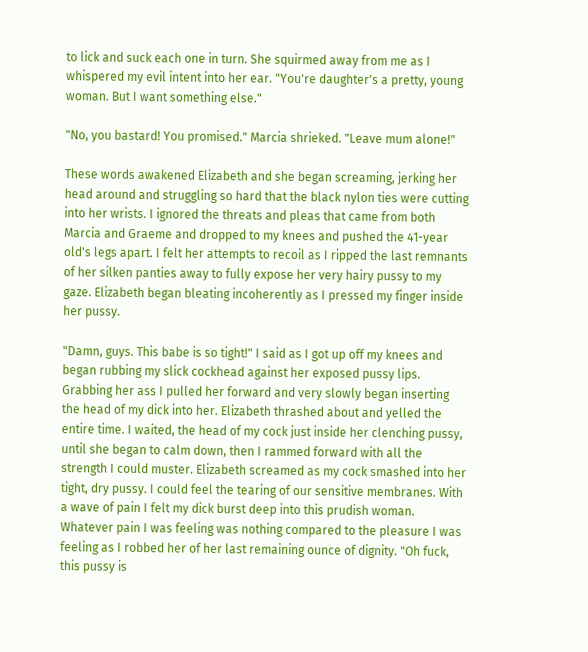to lick and suck each one in turn. She squirmed away from me as I whispered my evil intent into her ear. "You're daughter's a pretty, young woman. But I want something else."

"No, you bastard! You promised." Marcia shrieked. "Leave mum alone!"

These words awakened Elizabeth and she began screaming, jerking her head around and struggling so hard that the black nylon ties were cutting into her wrists. I ignored the threats and pleas that came from both Marcia and Graeme and dropped to my knees and pushed the 41-year old's legs apart. I felt her attempts to recoil as I ripped the last remnants of her silken panties away to fully expose her very hairy pussy to my gaze. Elizabeth began bleating incoherently as I pressed my finger inside her pussy.

"Damn, guys. This babe is so tight!" I said as I got up off my knees and began rubbing my slick cockhead against her exposed pussy lips. Grabbing her ass I pulled her forward and very slowly began inserting the head of my dick into her. Elizabeth thrashed about and yelled the entire time. I waited, the head of my cock just inside her clenching pussy, until she began to calm down, then I rammed forward with all the strength I could muster. Elizabeth screamed as my cock smashed into her tight, dry pussy. I could feel the tearing of our sensitive membranes. With a wave of pain I felt my dick burst deep into this prudish woman. Whatever pain I was feeling was nothing compared to the pleasure I was feeling as I robbed her of her last remaining ounce of dignity. "Oh fuck, this pussy is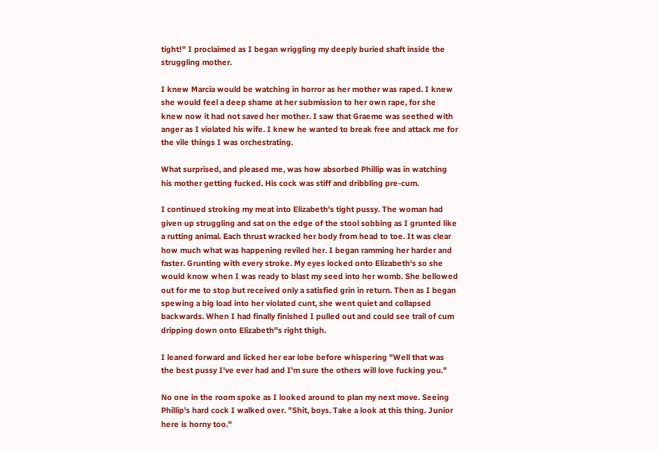tight!" I proclaimed as I began wriggling my deeply buried shaft inside the struggling mother.

I knew Marcia would be watching in horror as her mother was raped. I knew she would feel a deep shame at her submission to her own rape, for she knew now it had not saved her mother. I saw that Graeme was seethed with anger as I violated his wife. I knew he wanted to break free and attack me for the vile things I was orchestrating.

What surprised, and pleased me, was how absorbed Phillip was in watching his mother getting fucked. His cock was stiff and dribbling pre-cum.

I continued stroking my meat into Elizabeth's tight pussy. The woman had given up struggling and sat on the edge of the stool sobbing as I grunted like a rutting animal. Each thrust wracked her body from head to toe. It was clear how much what was happening reviled her. I began ramming her harder and faster. Grunting with every stroke. My eyes locked onto Elizabeth's so she would know when I was ready to blast my seed into her womb. She bellowed out for me to stop but received only a satisfied grin in return. Then as I began spewing a big load into her violated cunt, she went quiet and collapsed backwards. When I had finally finished I pulled out and could see trail of cum dripping down onto Elizabeth''s right thigh.

I leaned forward and licked her ear lobe before whispering "Well that was the best pussy I've ever had and I'm sure the others will love fucking you."

No one in the room spoke as I looked around to plan my next move. Seeing Phillip's hard cock I walked over. "Shit, boys. Take a look at this thing. Junior here is horny too."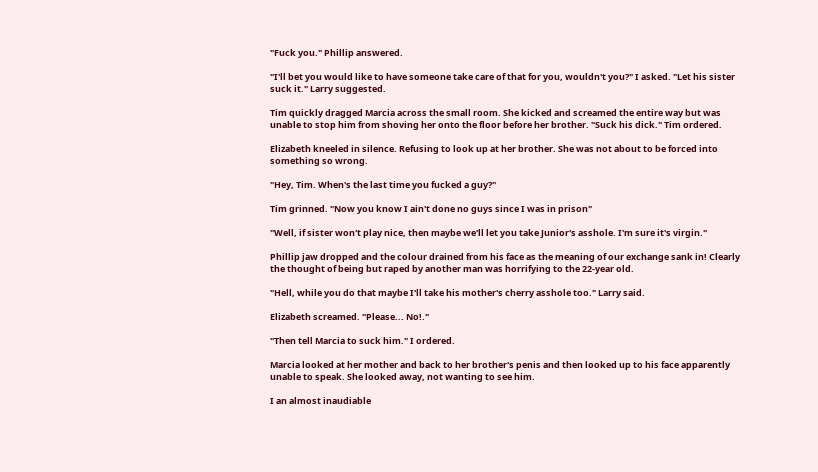"Fuck you." Phillip answered.

"I'll bet you would like to have someone take care of that for you, wouldn't you?" I asked. "Let his sister suck it." Larry suggested.

Tim quickly dragged Marcia across the small room. She kicked and screamed the entire way but was unable to stop him from shoving her onto the floor before her brother. "Suck his dick." Tim ordered.

Elizabeth kneeled in silence. Refusing to look up at her brother. She was not about to be forced into something so wrong.

"Hey, Tim. When's the last time you fucked a guy?"

Tim grinned. "Now you know I ain't done no guys since I was in prison"

"Well, if sister won't play nice, then maybe we'll let you take Junior's asshole. I'm sure it's virgin."

Phillip jaw dropped and the colour drained from his face as the meaning of our exchange sank in! Clearly the thought of being but raped by another man was horrifying to the 22-year old.

"Hell, while you do that maybe I'll take his mother's cherry asshole too." Larry said.

Elizabeth screamed. "Please... No!."

"Then tell Marcia to suck him." I ordered.

Marcia looked at her mother and back to her brother's penis and then looked up to his face apparently unable to speak. She looked away, not wanting to see him.

I an almost inaudiable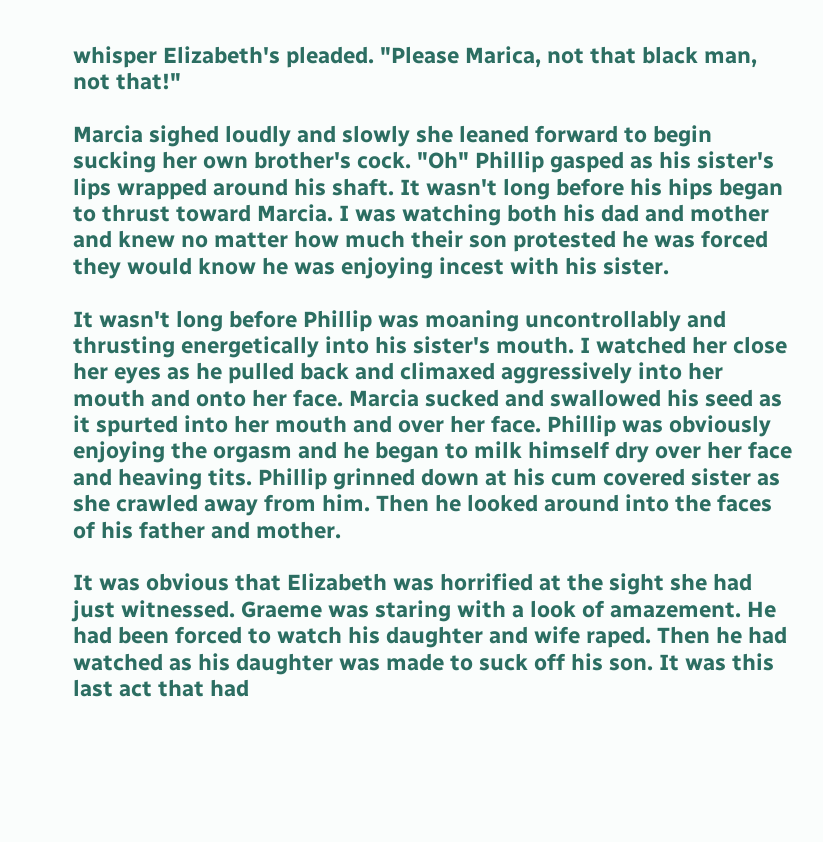whisper Elizabeth's pleaded. "Please Marica, not that black man, not that!"

Marcia sighed loudly and slowly she leaned forward to begin sucking her own brother's cock. "Oh" Phillip gasped as his sister's lips wrapped around his shaft. It wasn't long before his hips began to thrust toward Marcia. I was watching both his dad and mother and knew no matter how much their son protested he was forced they would know he was enjoying incest with his sister.

It wasn't long before Phillip was moaning uncontrollably and thrusting energetically into his sister's mouth. I watched her close her eyes as he pulled back and climaxed aggressively into her mouth and onto her face. Marcia sucked and swallowed his seed as it spurted into her mouth and over her face. Phillip was obviously enjoying the orgasm and he began to milk himself dry over her face and heaving tits. Phillip grinned down at his cum covered sister as she crawled away from him. Then he looked around into the faces of his father and mother.

It was obvious that Elizabeth was horrified at the sight she had just witnessed. Graeme was staring with a look of amazement. He had been forced to watch his daughter and wife raped. Then he had watched as his daughter was made to suck off his son. It was this last act that had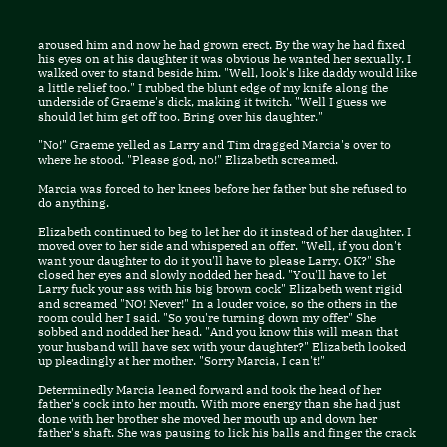aroused him and now he had grown erect. By the way he had fixed his eyes on at his daughter it was obvious he wanted her sexually. I walked over to stand beside him. "Well, look's like daddy would like a little relief too." I rubbed the blunt edge of my knife along the underside of Graeme's dick, making it twitch. "Well I guess we should let him get off too. Bring over his daughter."

"No!" Graeme yelled as Larry and Tim dragged Marcia's over to where he stood. "Please god, no!" Elizabeth screamed.

Marcia was forced to her knees before her father but she refused to do anything.

Elizabeth continued to beg to let her do it instead of her daughter. I moved over to her side and whispered an offer. "Well, if you don't want your daughter to do it you'll have to please Larry. OK?" She closed her eyes and slowly nodded her head. "You'll have to let Larry fuck your ass with his big brown cock" Elizabeth went rigid and screamed "NO! Never!" In a louder voice, so the others in the room could her I said. "So you're turning down my offer" She sobbed and nodded her head. "And you know this will mean that your husband will have sex with your daughter?" Elizabeth looked up pleadingly at her mother. "Sorry Marcia, I can't!"

Determinedly Marcia leaned forward and took the head of her father's cock into her mouth. With more energy than she had just done with her brother she moved her mouth up and down her father's shaft. She was pausing to lick his balls and finger the crack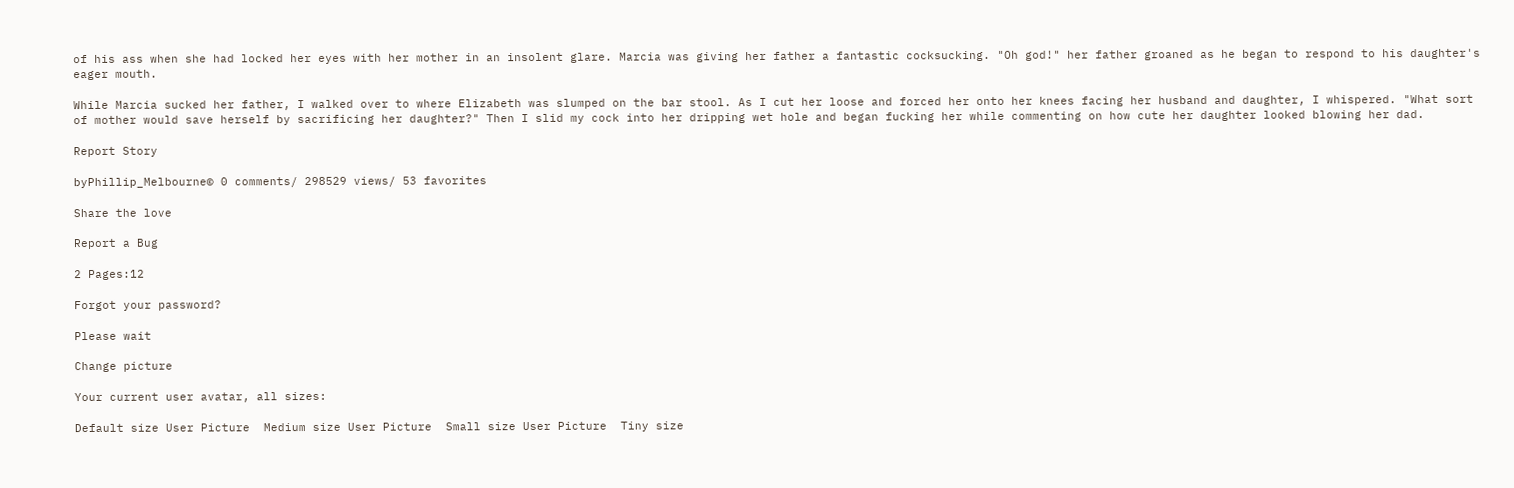of his ass when she had locked her eyes with her mother in an insolent glare. Marcia was giving her father a fantastic cocksucking. "Oh god!" her father groaned as he began to respond to his daughter's eager mouth.

While Marcia sucked her father, I walked over to where Elizabeth was slumped on the bar stool. As I cut her loose and forced her onto her knees facing her husband and daughter, I whispered. "What sort of mother would save herself by sacrificing her daughter?" Then I slid my cock into her dripping wet hole and began fucking her while commenting on how cute her daughter looked blowing her dad.

Report Story

byPhillip_Melbourne© 0 comments/ 298529 views/ 53 favorites

Share the love

Report a Bug

2 Pages:12

Forgot your password?

Please wait

Change picture

Your current user avatar, all sizes:

Default size User Picture  Medium size User Picture  Small size User Picture  Tiny size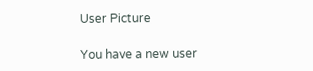User Picture

You have a new user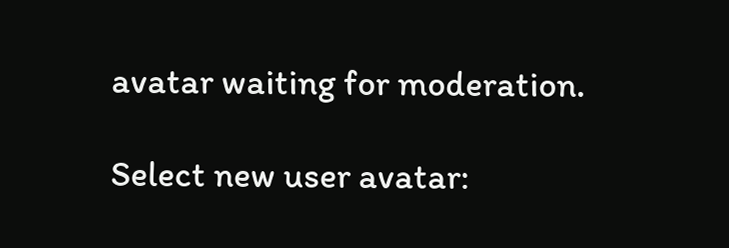avatar waiting for moderation.

Select new user avatar: